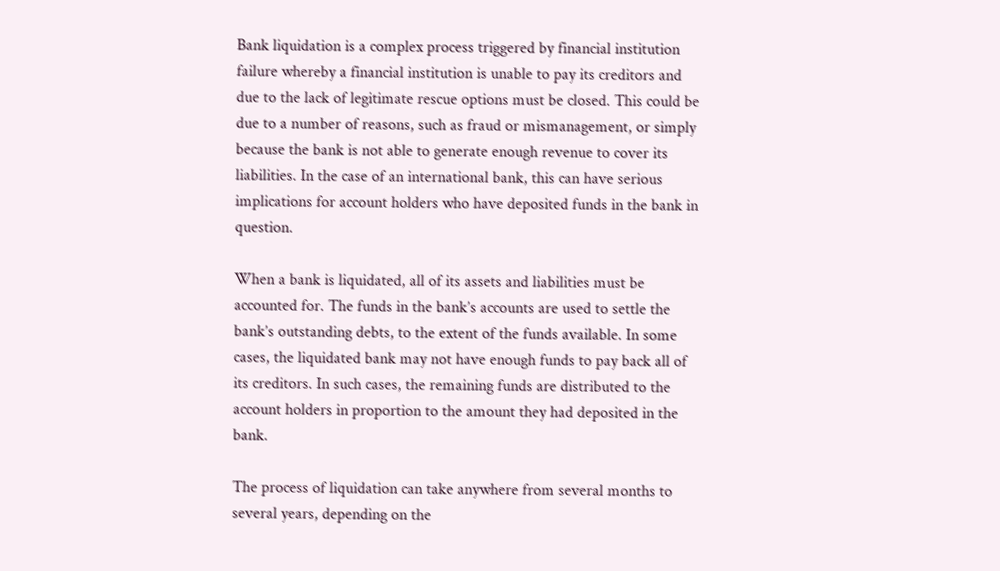Bank liquidation is a complex process triggered by financial institution failure whereby a financial institution is unable to pay its creditors and due to the lack of legitimate rescue options must be closed. This could be due to a number of reasons, such as fraud or mismanagement, or simply because the bank is not able to generate enough revenue to cover its liabilities. In the case of an international bank, this can have serious implications for account holders who have deposited funds in the bank in question.

When a bank is liquidated, all of its assets and liabilities must be accounted for. The funds in the bank’s accounts are used to settle the bank’s outstanding debts, to the extent of the funds available. In some cases, the liquidated bank may not have enough funds to pay back all of its creditors. In such cases, the remaining funds are distributed to the account holders in proportion to the amount they had deposited in the bank.

The process of liquidation can take anywhere from several months to several years, depending on the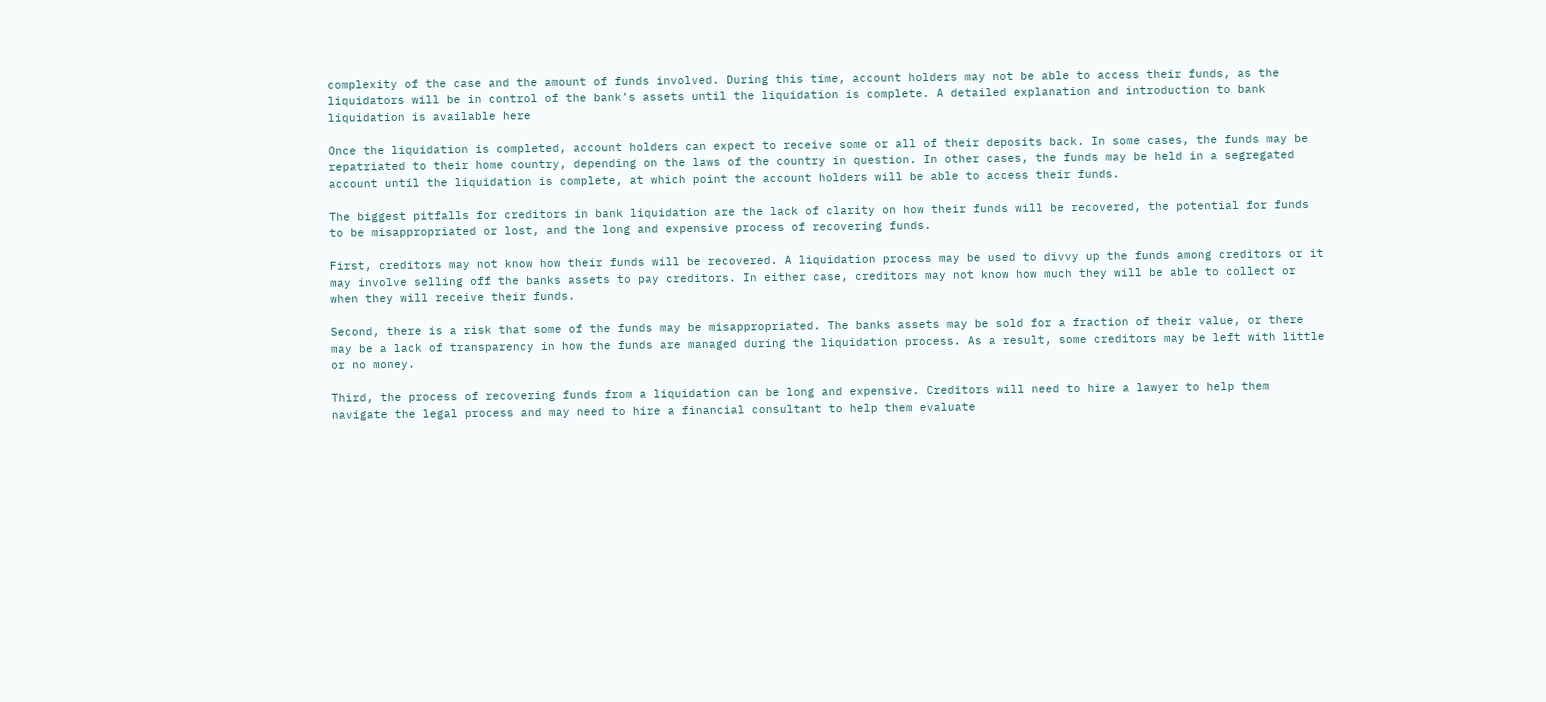complexity of the case and the amount of funds involved. During this time, account holders may not be able to access their funds, as the liquidators will be in control of the bank’s assets until the liquidation is complete. A detailed explanation and introduction to bank liquidation is available here

Once the liquidation is completed, account holders can expect to receive some or all of their deposits back. In some cases, the funds may be repatriated to their home country, depending on the laws of the country in question. In other cases, the funds may be held in a segregated account until the liquidation is complete, at which point the account holders will be able to access their funds.

The biggest pitfalls for creditors in bank liquidation are the lack of clarity on how their funds will be recovered, the potential for funds to be misappropriated or lost, and the long and expensive process of recovering funds.

First, creditors may not know how their funds will be recovered. A liquidation process may be used to divvy up the funds among creditors or it may involve selling off the banks assets to pay creditors. In either case, creditors may not know how much they will be able to collect or when they will receive their funds.

Second, there is a risk that some of the funds may be misappropriated. The banks assets may be sold for a fraction of their value, or there may be a lack of transparency in how the funds are managed during the liquidation process. As a result, some creditors may be left with little or no money.

Third, the process of recovering funds from a liquidation can be long and expensive. Creditors will need to hire a lawyer to help them navigate the legal process and may need to hire a financial consultant to help them evaluate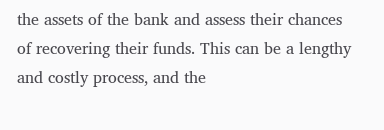the assets of the bank and assess their chances of recovering their funds. This can be a lengthy and costly process, and the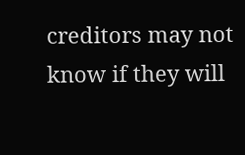creditors may not know if they will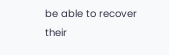be able to recover their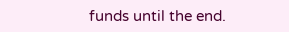funds until the end.